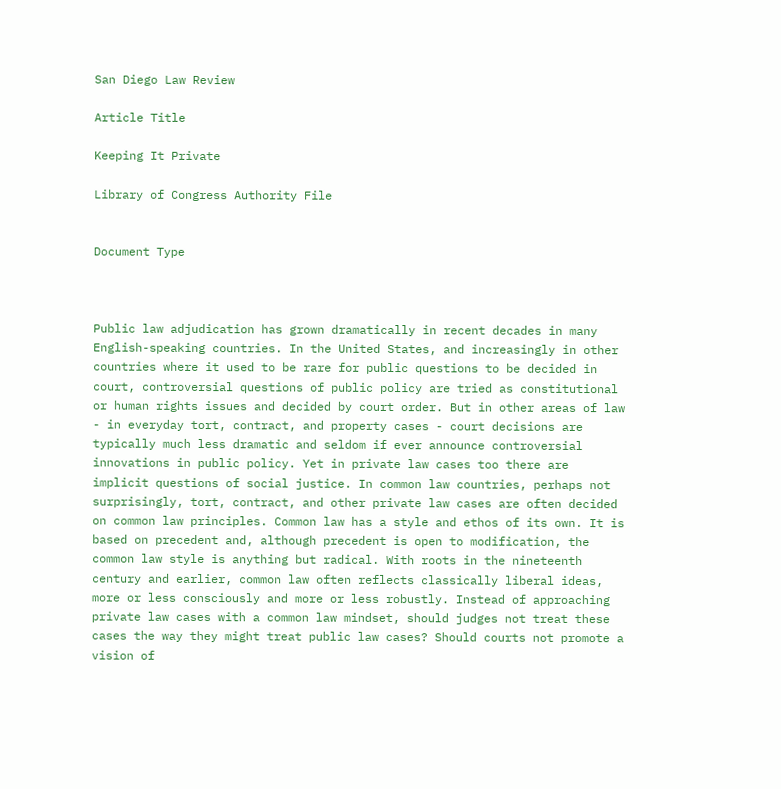San Diego Law Review

Article Title

Keeping It Private

Library of Congress Authority File


Document Type



Public law adjudication has grown dramatically in recent decades in many English-speaking countries. In the United States, and increasingly in other countries where it used to be rare for public questions to be decided in court, controversial questions of public policy are tried as constitutional or human rights issues and decided by court order. But in other areas of law - in everyday tort, contract, and property cases - court decisions are typically much less dramatic and seldom if ever announce controversial innovations in public policy. Yet in private law cases too there are implicit questions of social justice. In common law countries, perhaps not surprisingly, tort, contract, and other private law cases are often decided on common law principles. Common law has a style and ethos of its own. It is based on precedent and, although precedent is open to modification, the common law style is anything but radical. With roots in the nineteenth century and earlier, common law often reflects classically liberal ideas, more or less consciously and more or less robustly. Instead of approaching private law cases with a common law mindset, should judges not treat these cases the way they might treat public law cases? Should courts not promote a vision of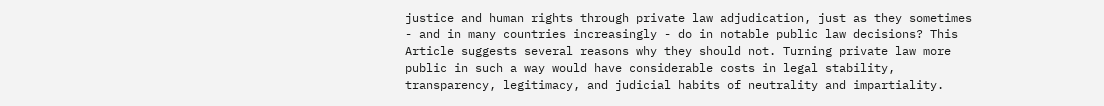justice and human rights through private law adjudication, just as they sometimes - and in many countries increasingly - do in notable public law decisions? This Article suggests several reasons why they should not. Turning private law more public in such a way would have considerable costs in legal stability, transparency, legitimacy, and judicial habits of neutrality and impartiality.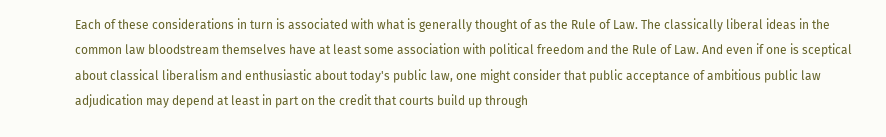Each of these considerations in turn is associated with what is generally thought of as the Rule of Law. The classically liberal ideas in the common law bloodstream themselves have at least some association with political freedom and the Rule of Law. And even if one is sceptical about classical liberalism and enthusiastic about today's public law, one might consider that public acceptance of ambitious public law adjudication may depend at least in part on the credit that courts build up through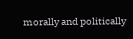morally and politically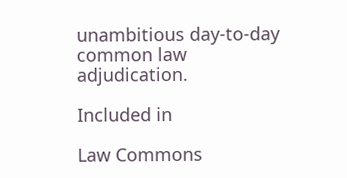unambitious day-to-day common law adjudication.

Included in

Law Commons